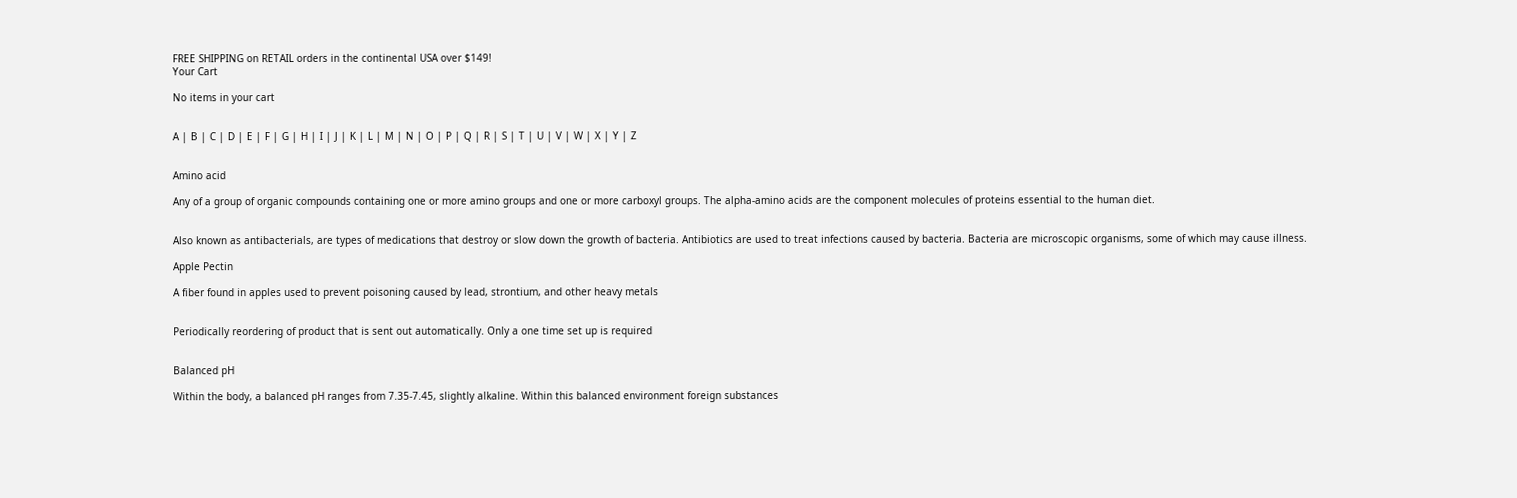FREE SHIPPING on RETAIL orders in the continental USA over $149!
Your Cart

No items in your cart


A | B | C | D | E | F | G | H | I | J | K | L | M | N | O | P | Q | R | S | T | U | V | W | X | Y | Z


Amino acid

Any of a group of organic compounds containing one or more amino groups and one or more carboxyl groups. The alpha-amino acids are the component molecules of proteins essential to the human diet.


Also known as antibacterials, are types of medications that destroy or slow down the growth of bacteria. Antibiotics are used to treat infections caused by bacteria. Bacteria are microscopic organisms, some of which may cause illness.

Apple Pectin

A fiber found in apples used to prevent poisoning caused by lead, strontium, and other heavy metals


Periodically reordering of product that is sent out automatically. Only a one time set up is required


Balanced pH

Within the body, a balanced pH ranges from 7.35-7.45, slightly alkaline. Within this balanced environment foreign substances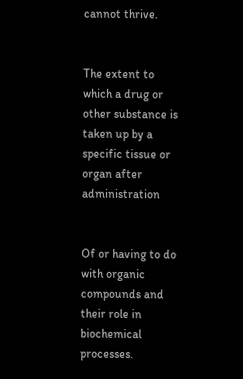cannot thrive.


The extent to which a drug or other substance is taken up by a specific tissue or organ after administration


Of or having to do with organic compounds and their role in biochemical processes.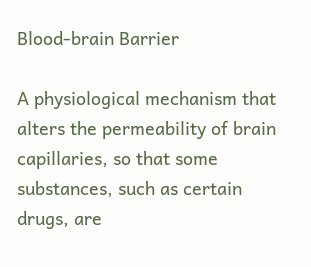Blood-brain Barrier

A physiological mechanism that alters the permeability of brain capillaries, so that some substances, such as certain drugs, are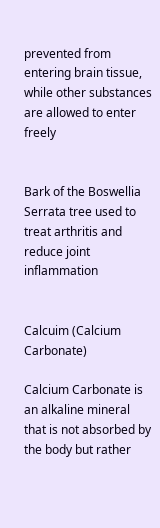prevented from entering brain tissue, while other substances are allowed to enter freely


Bark of the Boswellia Serrata tree used to treat arthritis and reduce joint inflammation


Calcuim (Calcium Carbonate)

Calcium Carbonate is an alkaline mineral that is not absorbed by the body but rather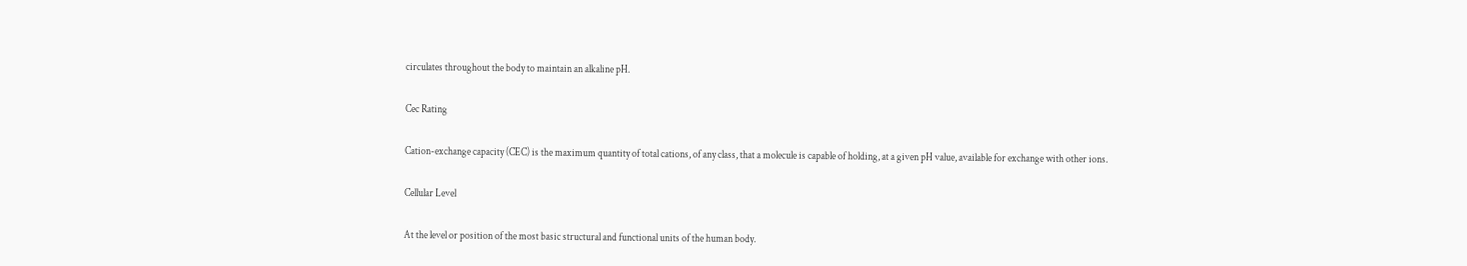circulates throughout the body to maintain an alkaline pH.

Cec Rating

Cation-exchange capacity (CEC) is the maximum quantity of total cations, of any class, that a molecule is capable of holding, at a given pH value, available for exchange with other ions.

Cellular Level

At the level or position of the most basic structural and functional units of the human body.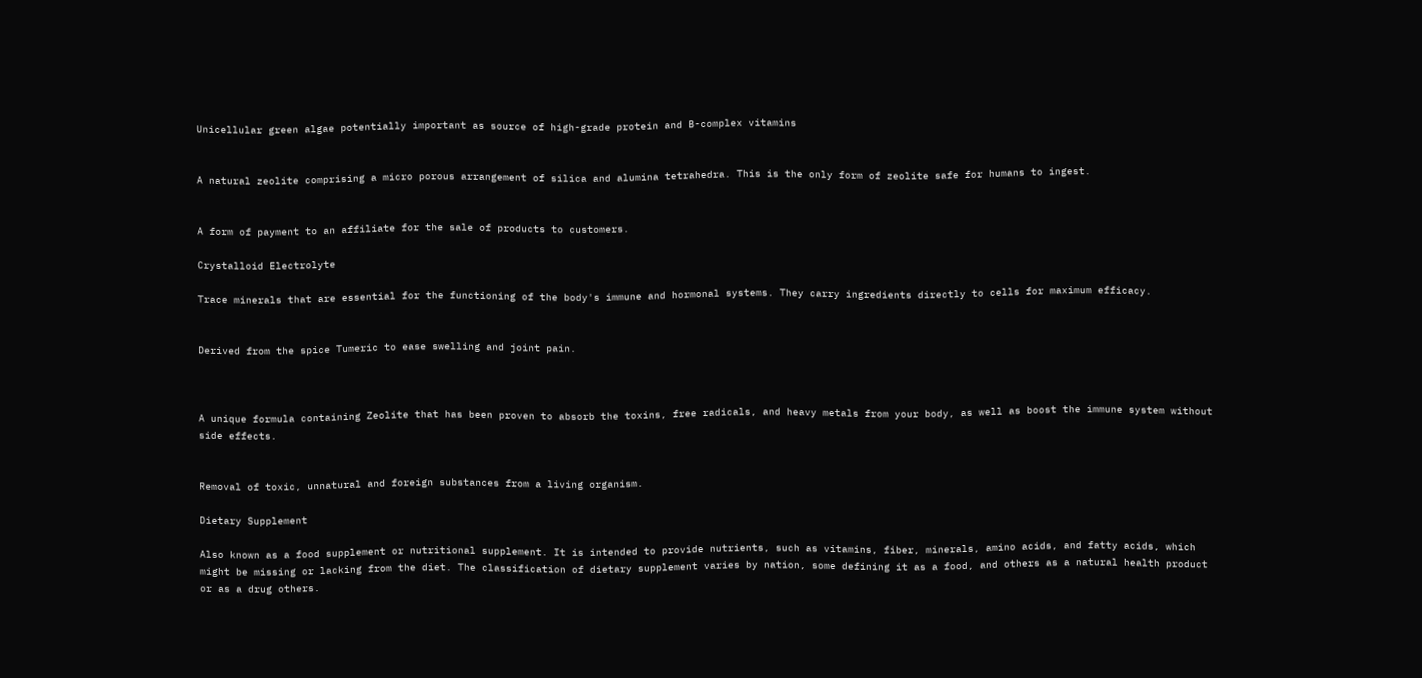Unicellular green algae potentially important as source of high-grade protein and B-complex vitamins


A natural zeolite comprising a micro porous arrangement of silica and alumina tetrahedra. This is the only form of zeolite safe for humans to ingest.


A form of payment to an affiliate for the sale of products to customers.

Crystalloid Electrolyte

Trace minerals that are essential for the functioning of the body's immune and hormonal systems. They carry ingredients directly to cells for maximum efficacy.


Derived from the spice Tumeric to ease swelling and joint pain.



A unique formula containing Zeolite that has been proven to absorb the toxins, free radicals, and heavy metals from your body, as well as boost the immune system without side effects.


Removal of toxic, unnatural and foreign substances from a living organism.

Dietary Supplement

Also known as a food supplement or nutritional supplement. It is intended to provide nutrients, such as vitamins, fiber, minerals, amino acids, and fatty acids, which might be missing or lacking from the diet. The classification of dietary supplement varies by nation, some defining it as a food, and others as a natural health product or as a drug others.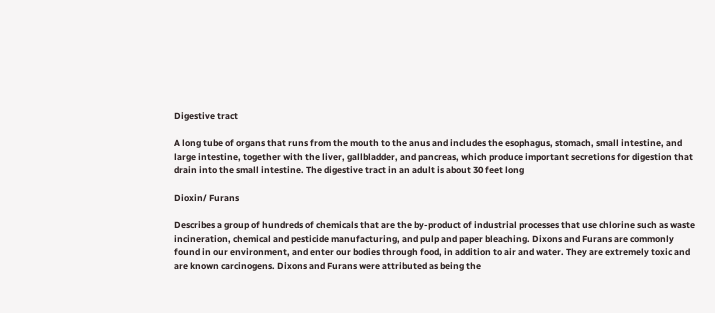Digestive tract

A long tube of organs that runs from the mouth to the anus and includes the esophagus, stomach, small intestine, and large intestine, together with the liver, gallbladder, and pancreas, which produce important secretions for digestion that drain into the small intestine. The digestive tract in an adult is about 30 feet long

Dioxin/ Furans

Describes a group of hundreds of chemicals that are the by-product of industrial processes that use chlorine such as waste incineration, chemical and pesticide manufacturing, and pulp and paper bleaching. Dixons and Furans are commonly found in our environment, and enter our bodies through food, in addition to air and water. They are extremely toxic and are known carcinogens. Dixons and Furans were attributed as being the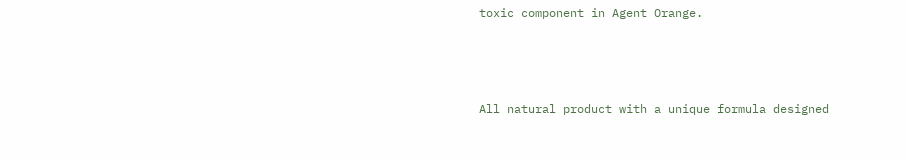toxic component in Agent Orange.



All natural product with a unique formula designed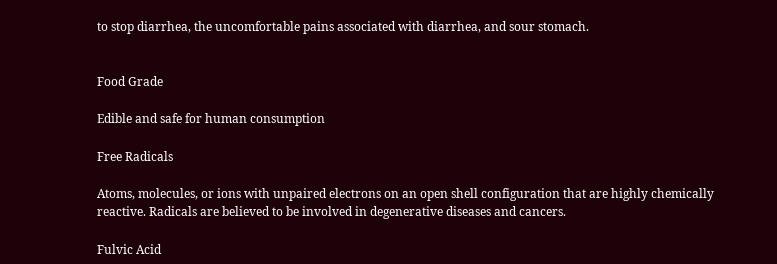to stop diarrhea, the uncomfortable pains associated with diarrhea, and sour stomach.


Food Grade

Edible and safe for human consumption

Free Radicals

Atoms, molecules, or ions with unpaired electrons on an open shell configuration that are highly chemically reactive. Radicals are believed to be involved in degenerative diseases and cancers.

Fulvic Acid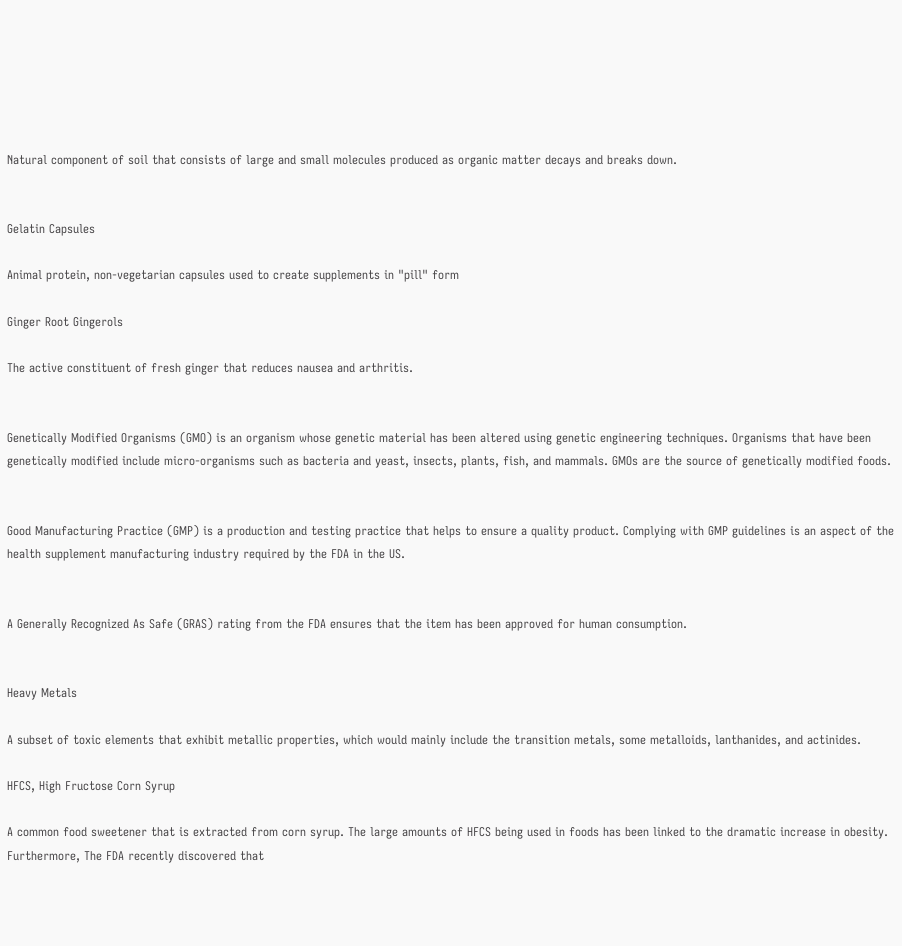Natural component of soil that consists of large and small molecules produced as organic matter decays and breaks down.


Gelatin Capsules

Animal protein, non-vegetarian capsules used to create supplements in "pill" form

Ginger Root Gingerols

The active constituent of fresh ginger that reduces nausea and arthritis.


Genetically Modified Organisms (GMO) is an organism whose genetic material has been altered using genetic engineering techniques. Organisms that have been genetically modified include micro-organisms such as bacteria and yeast, insects, plants, fish, and mammals. GMOs are the source of genetically modified foods.


Good Manufacturing Practice (GMP) is a production and testing practice that helps to ensure a quality product. Complying with GMP guidelines is an aspect of the health supplement manufacturing industry required by the FDA in the US.


A Generally Recognized As Safe (GRAS) rating from the FDA ensures that the item has been approved for human consumption.


Heavy Metals

A subset of toxic elements that exhibit metallic properties, which would mainly include the transition metals, some metalloids, lanthanides, and actinides.

HFCS, High Fructose Corn Syrup

A common food sweetener that is extracted from corn syrup. The large amounts of HFCS being used in foods has been linked to the dramatic increase in obesity. Furthermore, The FDA recently discovered that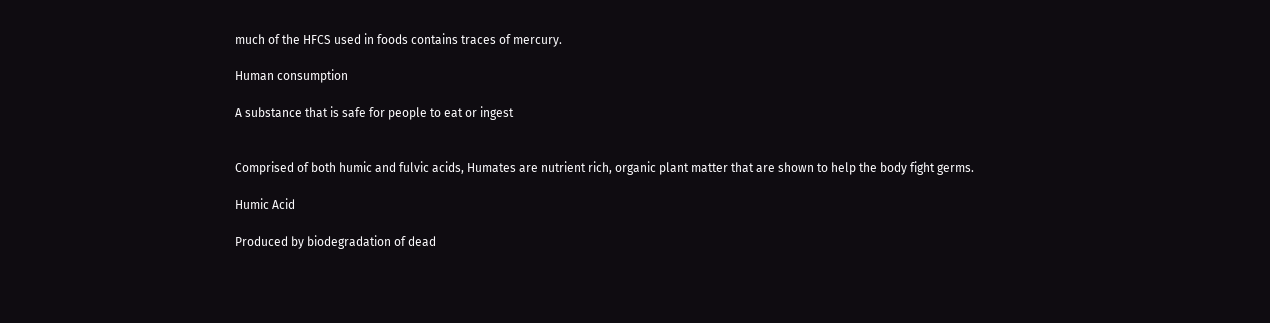much of the HFCS used in foods contains traces of mercury.

Human consumption

A substance that is safe for people to eat or ingest


Comprised of both humic and fulvic acids, Humates are nutrient rich, organic plant matter that are shown to help the body fight germs.

Humic Acid

Produced by biodegradation of dead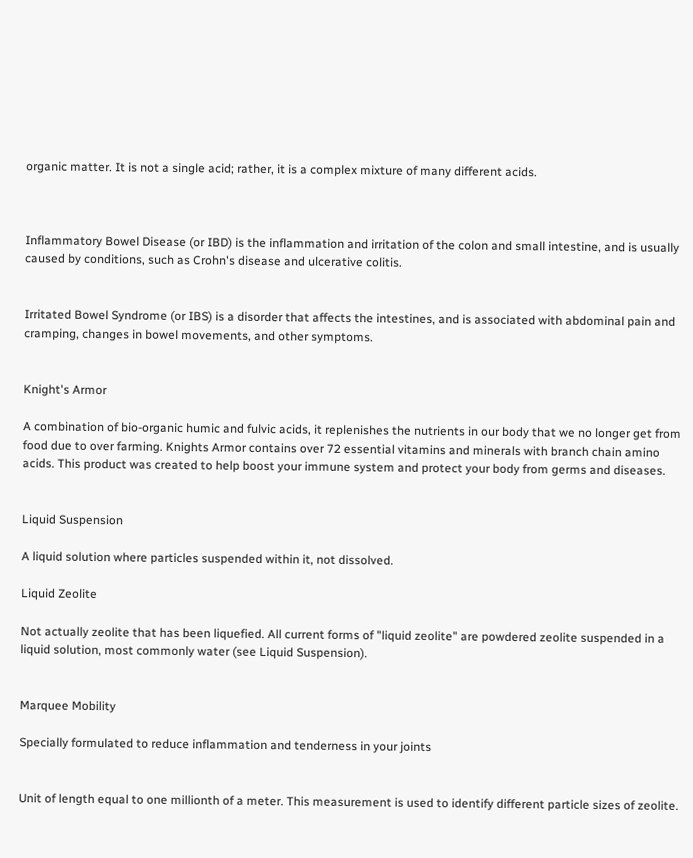organic matter. It is not a single acid; rather, it is a complex mixture of many different acids.



Inflammatory Bowel Disease (or IBD) is the inflammation and irritation of the colon and small intestine, and is usually caused by conditions, such as Crohn's disease and ulcerative colitis.


Irritated Bowel Syndrome (or IBS) is a disorder that affects the intestines, and is associated with abdominal pain and cramping, changes in bowel movements, and other symptoms.


Knight's Armor

A combination of bio-organic humic and fulvic acids, it replenishes the nutrients in our body that we no longer get from food due to over farming. Knights Armor contains over 72 essential vitamins and minerals with branch chain amino acids. This product was created to help boost your immune system and protect your body from germs and diseases.


Liquid Suspension

A liquid solution where particles suspended within it, not dissolved.

Liquid Zeolite

Not actually zeolite that has been liquefied. All current forms of "liquid zeolite" are powdered zeolite suspended in a liquid solution, most commonly water (see Liquid Suspension).


Marquee Mobility

Specially formulated to reduce inflammation and tenderness in your joints


Unit of length equal to one millionth of a meter. This measurement is used to identify different particle sizes of zeolite.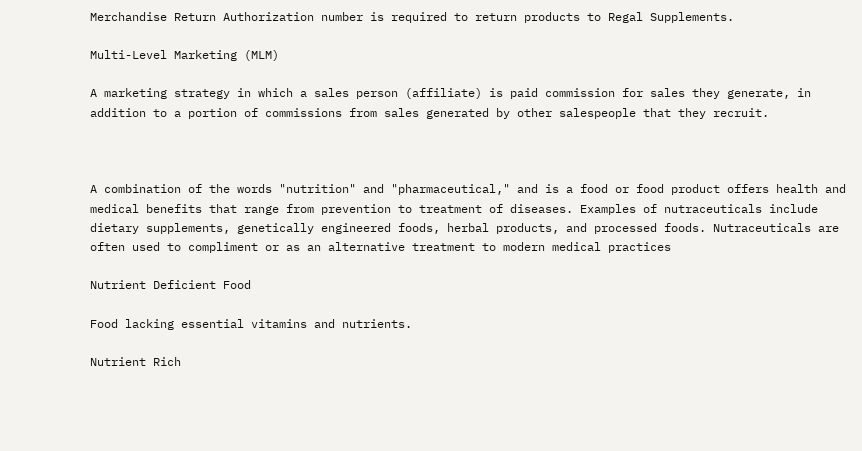Merchandise Return Authorization number is required to return products to Regal Supplements.

Multi-Level Marketing (MLM)

A marketing strategy in which a sales person (affiliate) is paid commission for sales they generate, in addition to a portion of commissions from sales generated by other salespeople that they recruit.



A combination of the words "nutrition" and "pharmaceutical," and is a food or food product offers health and medical benefits that range from prevention to treatment of diseases. Examples of nutraceuticals include dietary supplements, genetically engineered foods, herbal products, and processed foods. Nutraceuticals are often used to compliment or as an alternative treatment to modern medical practices

Nutrient Deficient Food

Food lacking essential vitamins and nutrients.

Nutrient Rich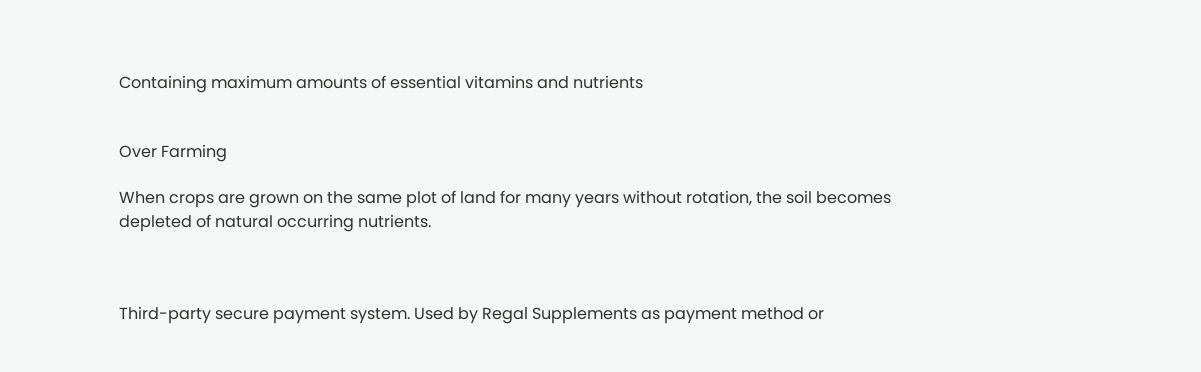Containing maximum amounts of essential vitamins and nutrients


Over Farming

When crops are grown on the same plot of land for many years without rotation, the soil becomes depleted of natural occurring nutrients.



Third-party secure payment system. Used by Regal Supplements as payment method or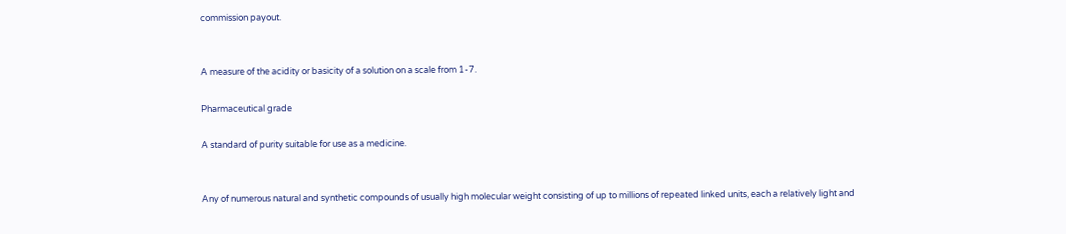commission payout.


A measure of the acidity or basicity of a solution on a scale from 1-7.

Pharmaceutical grade

A standard of purity suitable for use as a medicine.


Any of numerous natural and synthetic compounds of usually high molecular weight consisting of up to millions of repeated linked units, each a relatively light and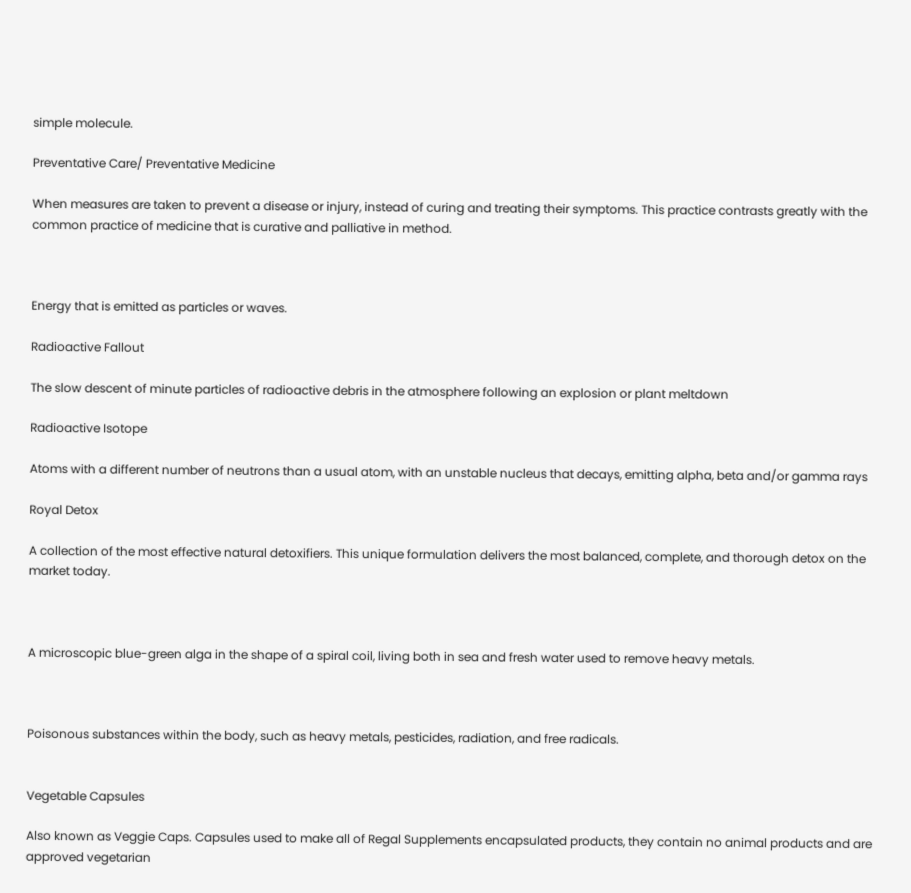simple molecule.

Preventative Care/ Preventative Medicine

When measures are taken to prevent a disease or injury, instead of curing and treating their symptoms. This practice contrasts greatly with the common practice of medicine that is curative and palliative in method.



Energy that is emitted as particles or waves.

Radioactive Fallout

The slow descent of minute particles of radioactive debris in the atmosphere following an explosion or plant meltdown

Radioactive Isotope

Atoms with a different number of neutrons than a usual atom, with an unstable nucleus that decays, emitting alpha, beta and/or gamma rays

Royal Detox

A collection of the most effective natural detoxifiers. This unique formulation delivers the most balanced, complete, and thorough detox on the market today.



A microscopic blue-green alga in the shape of a spiral coil, living both in sea and fresh water used to remove heavy metals.



Poisonous substances within the body, such as heavy metals, pesticides, radiation, and free radicals.


Vegetable Capsules

Also known as Veggie Caps. Capsules used to make all of Regal Supplements encapsulated products, they contain no animal products and are approved vegetarian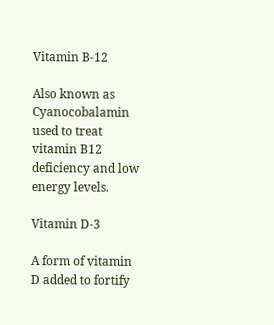Vitamin B-12

Also known as Cyanocobalamin used to treat vitamin B12 deficiency and low energy levels.

Vitamin D-3

A form of vitamin D added to fortify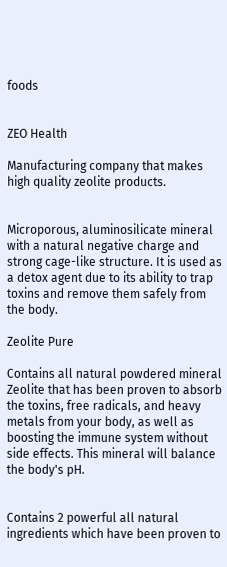foods


ZEO Health

Manufacturing company that makes high quality zeolite products.


Microporous, aluminosilicate mineral with a natural negative charge and strong cage-like structure. It is used as a detox agent due to its ability to trap toxins and remove them safely from the body.

Zeolite Pure

Contains all natural powdered mineral Zeolite that has been proven to absorb the toxins, free radicals, and heavy metals from your body, as well as boosting the immune system without side effects. This mineral will balance the body's pH.


Contains 2 powerful all natural ingredients which have been proven to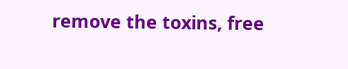remove the toxins, free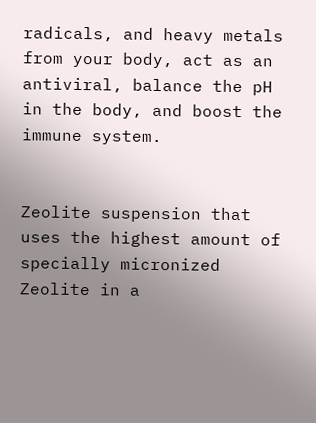radicals, and heavy metals from your body, act as an antiviral, balance the pH in the body, and boost the immune system.


Zeolite suspension that uses the highest amount of specially micronized Zeolite in a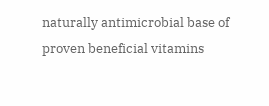naturally antimicrobial base of proven beneficial vitamins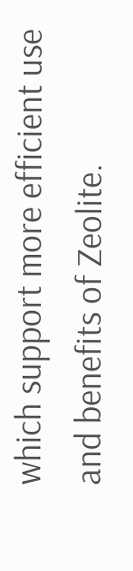which support more efficient use and benefits of Zeolite.